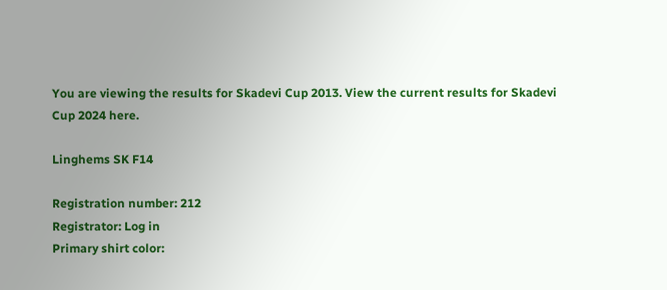You are viewing the results for Skadevi Cup 2013. View the current results for Skadevi Cup 2024 here.

Linghems SK F14

Registration number: 212
Registrator: Log in
Primary shirt color: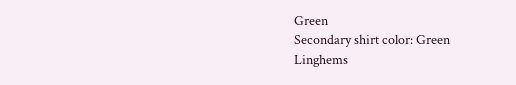Green
Secondary shirt color: Green
Linghems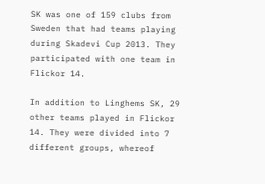SK was one of 159 clubs from Sweden that had teams playing during Skadevi Cup 2013. They participated with one team in Flickor 14.

In addition to Linghems SK, 29 other teams played in Flickor 14. They were divided into 7 different groups, whereof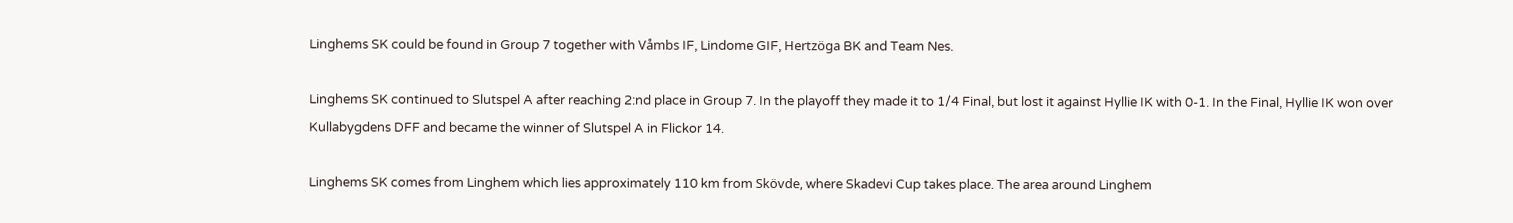Linghems SK could be found in Group 7 together with Våmbs IF, Lindome GIF, Hertzöga BK and Team Nes.

Linghems SK continued to Slutspel A after reaching 2:nd place in Group 7. In the playoff they made it to 1/4 Final, but lost it against Hyllie IK with 0-1. In the Final, Hyllie IK won over Kullabygdens DFF and became the winner of Slutspel A in Flickor 14.

Linghems SK comes from Linghem which lies approximately 110 km from Skövde, where Skadevi Cup takes place. The area around Linghem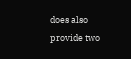does also provide two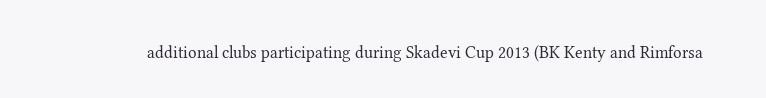additional clubs participating during Skadevi Cup 2013 (BK Kenty and Rimforsa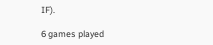IF).

6 games played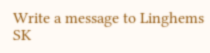Write a message to Linghems SK